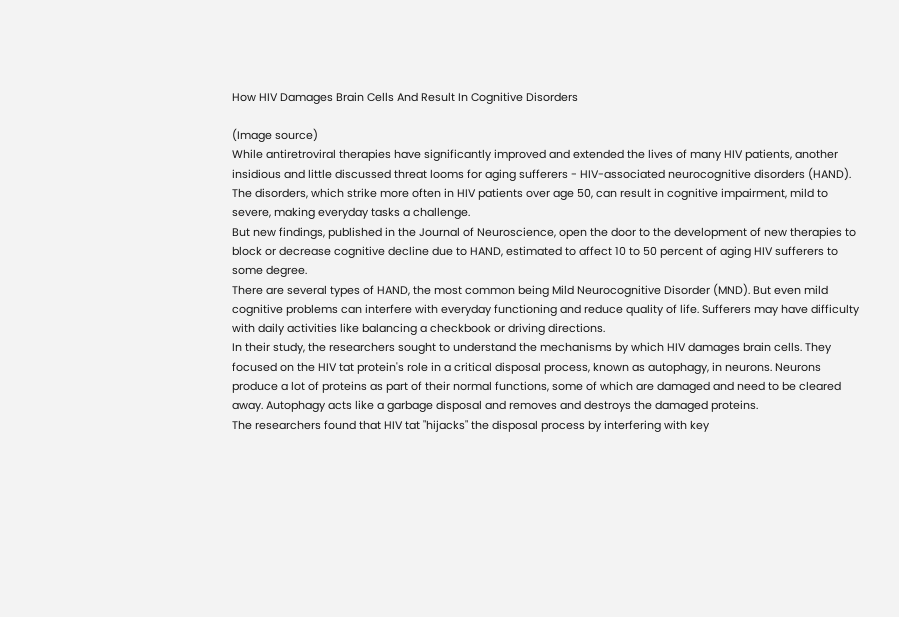How HIV Damages Brain Cells And Result In Cognitive Disorders

(Image source)
While antiretroviral therapies have significantly improved and extended the lives of many HIV patients, another insidious and little discussed threat looms for aging sufferers - HIV-associated neurocognitive disorders (HAND). The disorders, which strike more often in HIV patients over age 50, can result in cognitive impairment, mild to severe, making everyday tasks a challenge.
But new findings, published in the Journal of Neuroscience, open the door to the development of new therapies to block or decrease cognitive decline due to HAND, estimated to affect 10 to 50 percent of aging HIV sufferers to some degree.
There are several types of HAND, the most common being Mild Neurocognitive Disorder (MND). But even mild cognitive problems can interfere with everyday functioning and reduce quality of life. Sufferers may have difficulty with daily activities like balancing a checkbook or driving directions.
In their study, the researchers sought to understand the mechanisms by which HIV damages brain cells. They focused on the HIV tat protein's role in a critical disposal process, known as autophagy, in neurons. Neurons produce a lot of proteins as part of their normal functions, some of which are damaged and need to be cleared away. Autophagy acts like a garbage disposal and removes and destroys the damaged proteins.
The researchers found that HIV tat "hijacks" the disposal process by interfering with key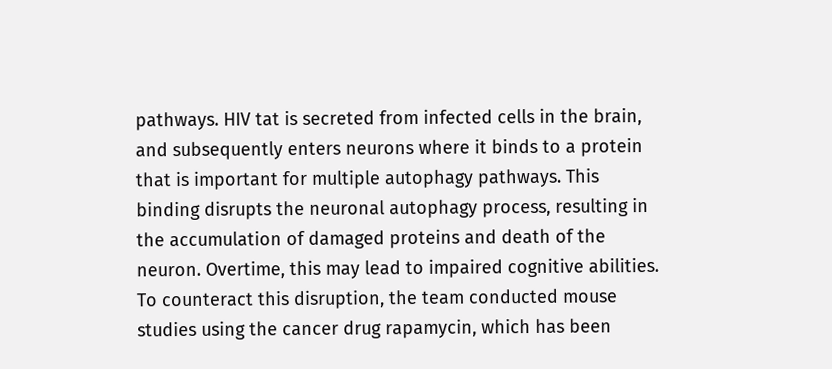pathways. HIV tat is secreted from infected cells in the brain, and subsequently enters neurons where it binds to a protein that is important for multiple autophagy pathways. This binding disrupts the neuronal autophagy process, resulting in the accumulation of damaged proteins and death of the neuron. Overtime, this may lead to impaired cognitive abilities.
To counteract this disruption, the team conducted mouse studies using the cancer drug rapamycin, which has been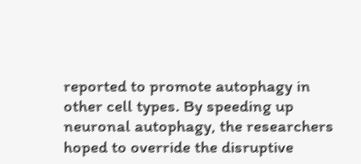reported to promote autophagy in other cell types. By speeding up neuronal autophagy, the researchers hoped to override the disruptive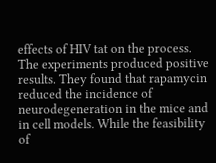effects of HIV tat on the process.
The experiments produced positive results. They found that rapamycin reduced the incidence of neurodegeneration in the mice and in cell models. While the feasibility of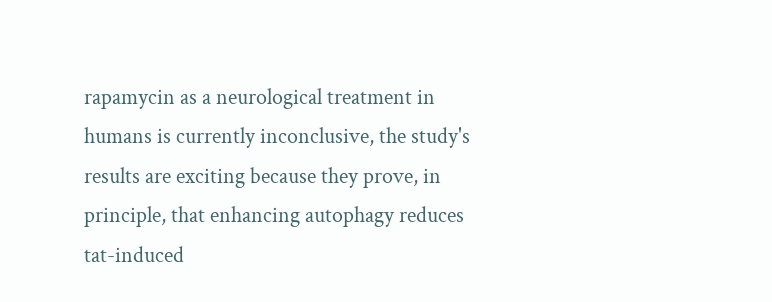rapamycin as a neurological treatment in humans is currently inconclusive, the study's results are exciting because they prove, in principle, that enhancing autophagy reduces tat-induced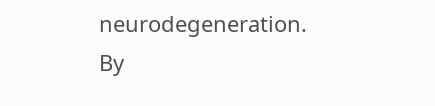neurodegeneration.
By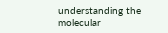understanding the molecular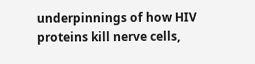underpinnings of how HIV proteins kill nerve cells,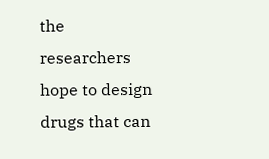the researchers hope to design drugs that can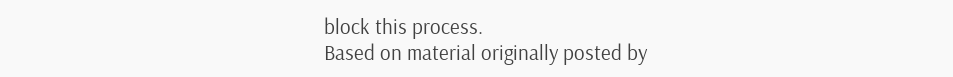block this process.
Based on material originally posted by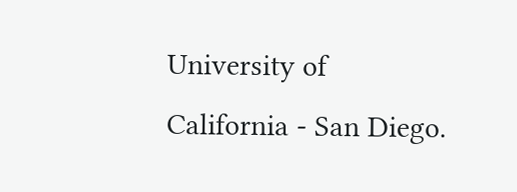University of California - San Diego.